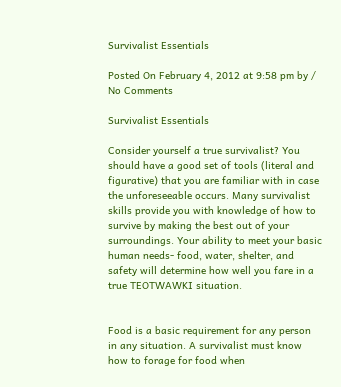Survivalist Essentials

Posted On February 4, 2012 at 9:58 pm by / No Comments

Survivalist Essentials

Consider yourself a true survivalist? You should have a good set of tools (literal and figurative) that you are familiar with in case the unforeseeable occurs. Many survivalist skills provide you with knowledge of how to survive by making the best out of your surroundings. Your ability to meet your basic human needs- food, water, shelter, and safety will determine how well you fare in a true TEOTWAWKI situation.


Food is a basic requirement for any person in any situation. A survivalist must know how to forage for food when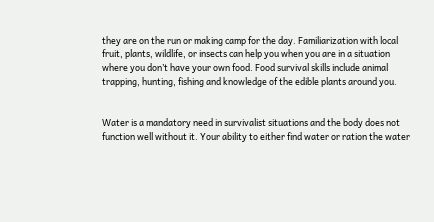they are on the run or making camp for the day. Familiarization with local fruit, plants, wildlife, or insects can help you when you are in a situation where you don’t have your own food. Food survival skills include animal trapping, hunting, fishing and knowledge of the edible plants around you.


Water is a mandatory need in survivalist situations and the body does not function well without it. Your ability to either find water or ration the water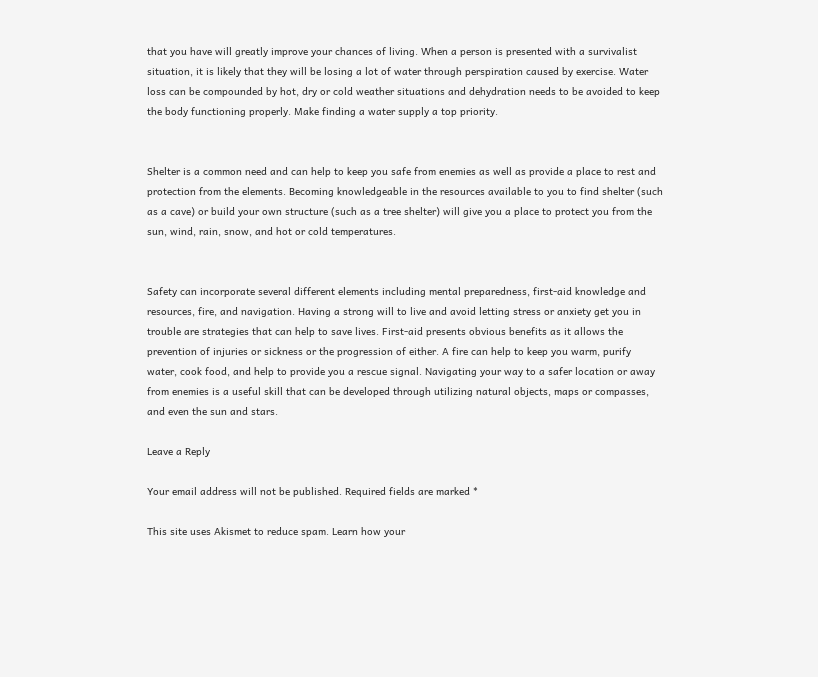that you have will greatly improve your chances of living. When a person is presented with a survivalist situation, it is likely that they will be losing a lot of water through perspiration caused by exercise. Water loss can be compounded by hot, dry or cold weather situations and dehydration needs to be avoided to keep the body functioning properly. Make finding a water supply a top priority.


Shelter is a common need and can help to keep you safe from enemies as well as provide a place to rest and protection from the elements. Becoming knowledgeable in the resources available to you to find shelter (such as a cave) or build your own structure (such as a tree shelter) will give you a place to protect you from the sun, wind, rain, snow, and hot or cold temperatures.


Safety can incorporate several different elements including mental preparedness, first-aid knowledge and resources, fire, and navigation. Having a strong will to live and avoid letting stress or anxiety get you in trouble are strategies that can help to save lives. First-aid presents obvious benefits as it allows the prevention of injuries or sickness or the progression of either. A fire can help to keep you warm, purify water, cook food, and help to provide you a rescue signal. Navigating your way to a safer location or away from enemies is a useful skill that can be developed through utilizing natural objects, maps or compasses, and even the sun and stars.

Leave a Reply

Your email address will not be published. Required fields are marked *

This site uses Akismet to reduce spam. Learn how your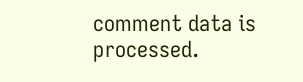comment data is processed.